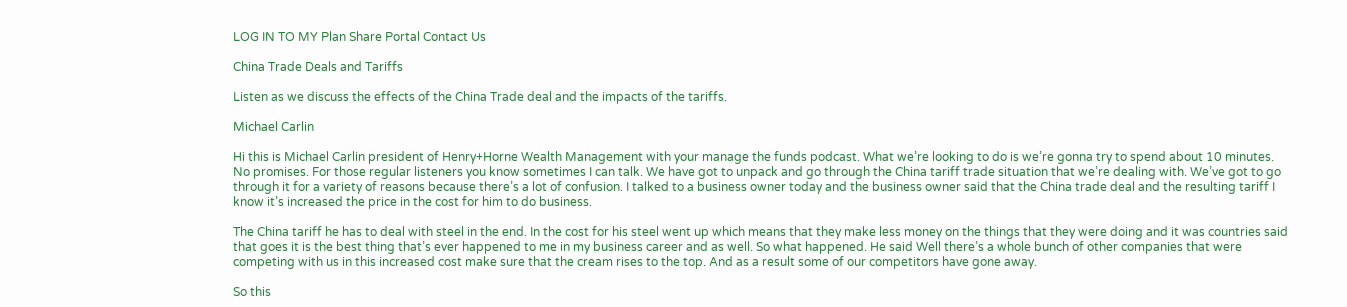LOG IN TO MY Plan Share Portal Contact Us

China Trade Deals and Tariffs

Listen as we discuss the effects of the China Trade deal and the impacts of the tariffs.

Michael Carlin

Hi this is Michael Carlin president of Henry+Horne Wealth Management with your manage the funds podcast. What we’re looking to do is we’re gonna try to spend about 10 minutes. No promises. For those regular listeners you know sometimes I can talk. We have got to unpack and go through the China tariff trade situation that we’re dealing with. We’ve got to go through it for a variety of reasons because there’s a lot of confusion. I talked to a business owner today and the business owner said that the China trade deal and the resulting tariff I know it’s increased the price in the cost for him to do business.

The China tariff he has to deal with steel in the end. In the cost for his steel went up which means that they make less money on the things that they were doing and it was countries said that goes it is the best thing that’s ever happened to me in my business career and as well. So what happened. He said Well there’s a whole bunch of other companies that were competing with us in this increased cost make sure that the cream rises to the top. And as a result some of our competitors have gone away.

So this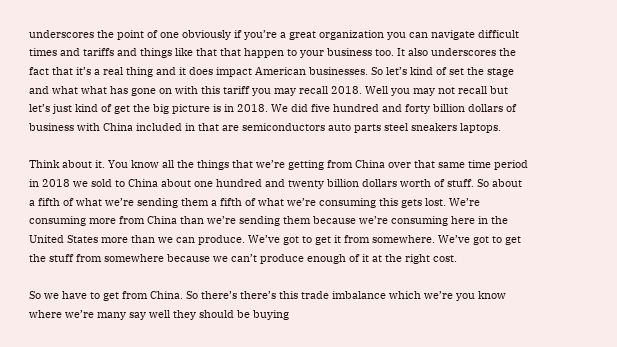underscores the point of one obviously if you’re a great organization you can navigate difficult times and tariffs and things like that that happen to your business too. It also underscores the fact that it’s a real thing and it does impact American businesses. So let’s kind of set the stage and what what has gone on with this tariff you may recall 2018. Well you may not recall but let’s just kind of get the big picture is in 2018. We did five hundred and forty billion dollars of business with China included in that are semiconductors auto parts steel sneakers laptops.

Think about it. You know all the things that we’re getting from China over that same time period in 2018 we sold to China about one hundred and twenty billion dollars worth of stuff. So about a fifth of what we’re sending them a fifth of what we’re consuming this gets lost. We’re consuming more from China than we’re sending them because we’re consuming here in the United States more than we can produce. We’ve got to get it from somewhere. We’ve got to get the stuff from somewhere because we can’t produce enough of it at the right cost.

So we have to get from China. So there’s there’s this trade imbalance which we’re you know where we’re many say well they should be buying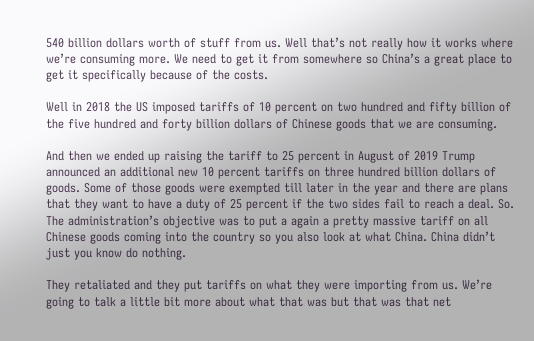540 billion dollars worth of stuff from us. Well that’s not really how it works where we’re consuming more. We need to get it from somewhere so China’s a great place to get it specifically because of the costs.

Well in 2018 the US imposed tariffs of 10 percent on two hundred and fifty billion of the five hundred and forty billion dollars of Chinese goods that we are consuming.

And then we ended up raising the tariff to 25 percent in August of 2019 Trump announced an additional new 10 percent tariffs on three hundred billion dollars of goods. Some of those goods were exempted till later in the year and there are plans that they want to have a duty of 25 percent if the two sides fail to reach a deal. So. The administration’s objective was to put a again a pretty massive tariff on all Chinese goods coming into the country so you also look at what China. China didn’t just you know do nothing.

They retaliated and they put tariffs on what they were importing from us. We’re going to talk a little bit more about what that was but that was that net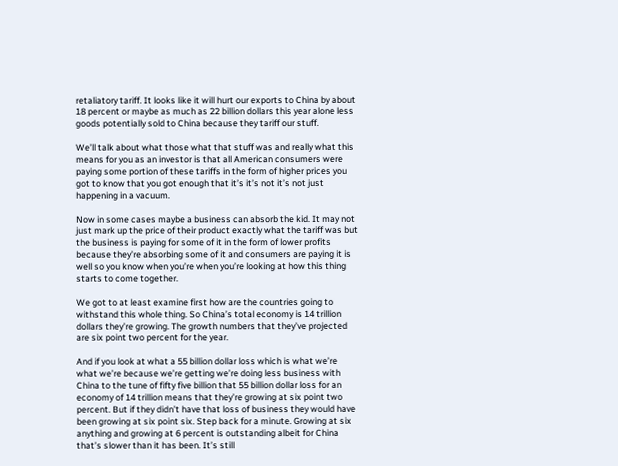retaliatory tariff. It looks like it will hurt our exports to China by about 18 percent or maybe as much as 22 billion dollars this year alone less goods potentially sold to China because they tariff our stuff.

We’ll talk about what those what that stuff was and really what this means for you as an investor is that all American consumers were paying some portion of these tariffs in the form of higher prices you got to know that you got enough that it’s it’s not it’s not just happening in a vacuum.

Now in some cases maybe a business can absorb the kid. It may not just mark up the price of their product exactly what the tariff was but the business is paying for some of it in the form of lower profits because they’re absorbing some of it and consumers are paying it is well so you know when you’re when you’re looking at how this thing starts to come together.

We got to at least examine first how are the countries going to withstand this whole thing. So China’s total economy is 14 trillion dollars they’re growing. The growth numbers that they’ve projected are six point two percent for the year.

And if you look at what a 55 billion dollar loss which is what we’re what we’re because we’re getting we’re doing less business with China to the tune of fifty five billion that 55 billion dollar loss for an economy of 14 trillion means that they’re growing at six point two percent. But if they didn’t have that loss of business they would have been growing at six point six. Step back for a minute. Growing at six anything and growing at 6 percent is outstanding albeit for China that’s slower than it has been. It’s still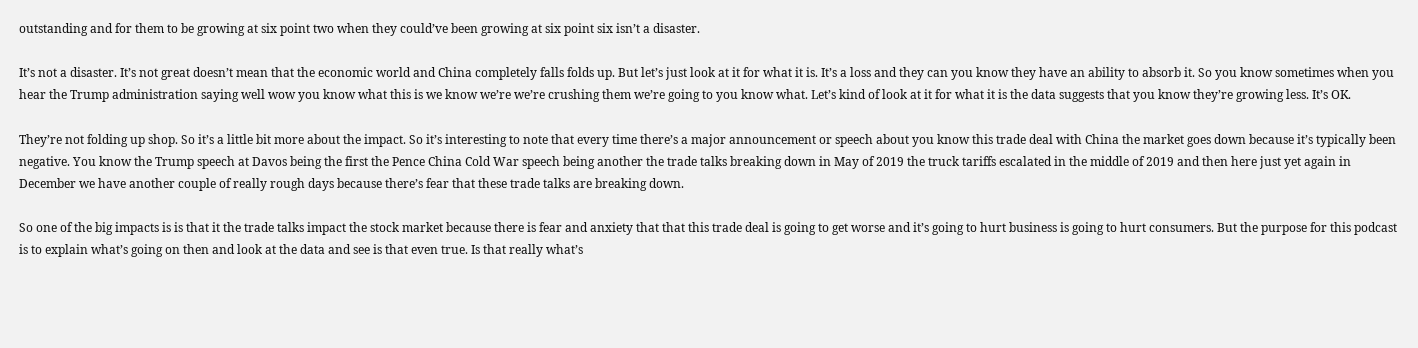outstanding and for them to be growing at six point two when they could’ve been growing at six point six isn’t a disaster.

It’s not a disaster. It’s not great doesn’t mean that the economic world and China completely falls folds up. But let’s just look at it for what it is. It’s a loss and they can you know they have an ability to absorb it. So you know sometimes when you hear the Trump administration saying well wow you know what this is we know we’re we’re crushing them we’re going to you know what. Let’s kind of look at it for what it is the data suggests that you know they’re growing less. It’s OK.

They’re not folding up shop. So it’s a little bit more about the impact. So it’s interesting to note that every time there’s a major announcement or speech about you know this trade deal with China the market goes down because it’s typically been negative. You know the Trump speech at Davos being the first the Pence China Cold War speech being another the trade talks breaking down in May of 2019 the truck tariffs escalated in the middle of 2019 and then here just yet again in December we have another couple of really rough days because there’s fear that these trade talks are breaking down.

So one of the big impacts is is that it the trade talks impact the stock market because there is fear and anxiety that that this trade deal is going to get worse and it’s going to hurt business is going to hurt consumers. But the purpose for this podcast is to explain what’s going on then and look at the data and see is that even true. Is that really what’s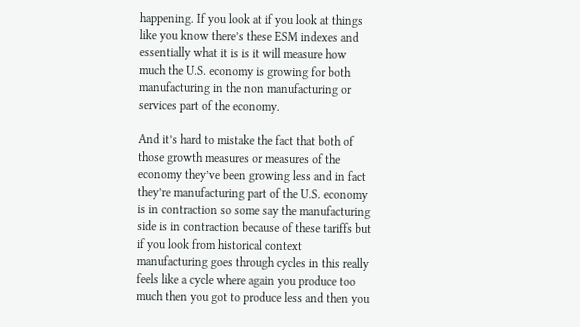happening. If you look at if you look at things like you know there’s these ESM indexes and essentially what it is is it will measure how much the U.S. economy is growing for both manufacturing in the non manufacturing or services part of the economy.

And it’s hard to mistake the fact that both of those growth measures or measures of the economy they’ve been growing less and in fact they’re manufacturing part of the U.S. economy is in contraction so some say the manufacturing side is in contraction because of these tariffs but if you look from historical context manufacturing goes through cycles in this really feels like a cycle where again you produce too much then you got to produce less and then you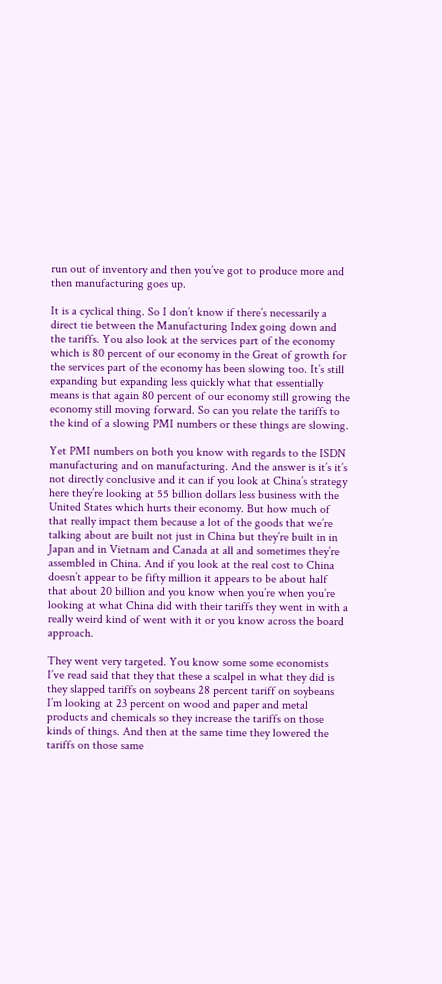run out of inventory and then you’ve got to produce more and then manufacturing goes up.

It is a cyclical thing. So I don’t know if there’s necessarily a direct tie between the Manufacturing Index going down and the tariffs. You also look at the services part of the economy which is 80 percent of our economy in the Great of growth for the services part of the economy has been slowing too. It’s still expanding but expanding less quickly what that essentially means is that again 80 percent of our economy still growing the economy still moving forward. So can you relate the tariffs to the kind of a slowing PMI numbers or these things are slowing.

Yet PMI numbers on both you know with regards to the ISDN manufacturing and on manufacturing. And the answer is it’s it’s not directly conclusive and it can if you look at China’s strategy here they’re looking at 55 billion dollars less business with the United States which hurts their economy. But how much of that really impact them because a lot of the goods that we’re talking about are built not just in China but they’re built in in Japan and in Vietnam and Canada at all and sometimes they’re assembled in China. And if you look at the real cost to China doesn’t appear to be fifty million it appears to be about half that about 20 billion and you know when you’re when you’re looking at what China did with their tariffs they went in with a really weird kind of went with it or you know across the board approach.

They went very targeted. You know some some economists I’ve read said that they that these a scalpel in what they did is they slapped tariffs on soybeans 28 percent tariff on soybeans I’m looking at 23 percent on wood and paper and metal products and chemicals so they increase the tariffs on those kinds of things. And then at the same time they lowered the tariffs on those same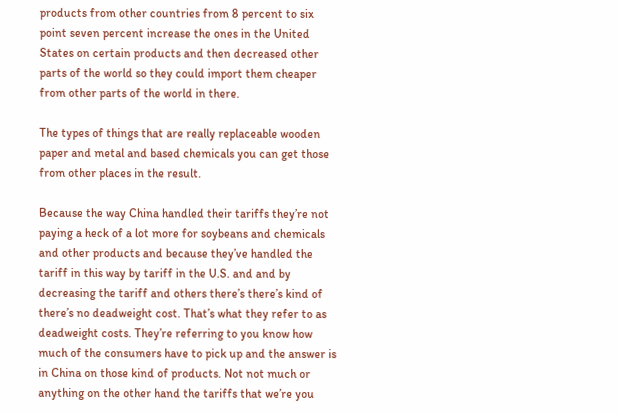products from other countries from 8 percent to six point seven percent increase the ones in the United States on certain products and then decreased other parts of the world so they could import them cheaper from other parts of the world in there.

The types of things that are really replaceable wooden paper and metal and based chemicals you can get those from other places in the result.

Because the way China handled their tariffs they’re not paying a heck of a lot more for soybeans and chemicals and other products and because they’ve handled the tariff in this way by tariff in the U.S. and and by decreasing the tariff and others there’s there’s kind of there’s no deadweight cost. That’s what they refer to as deadweight costs. They’re referring to you know how much of the consumers have to pick up and the answer is in China on those kind of products. Not not much or anything on the other hand the tariffs that we’re you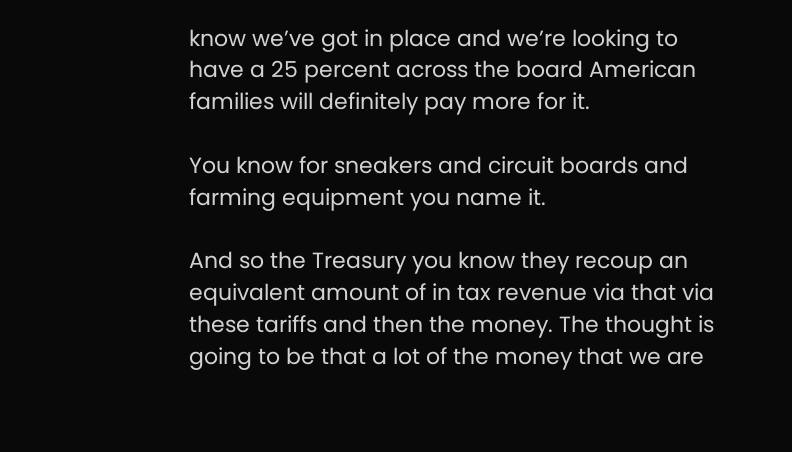know we’ve got in place and we’re looking to have a 25 percent across the board American families will definitely pay more for it.

You know for sneakers and circuit boards and farming equipment you name it.

And so the Treasury you know they recoup an equivalent amount of in tax revenue via that via these tariffs and then the money. The thought is going to be that a lot of the money that we are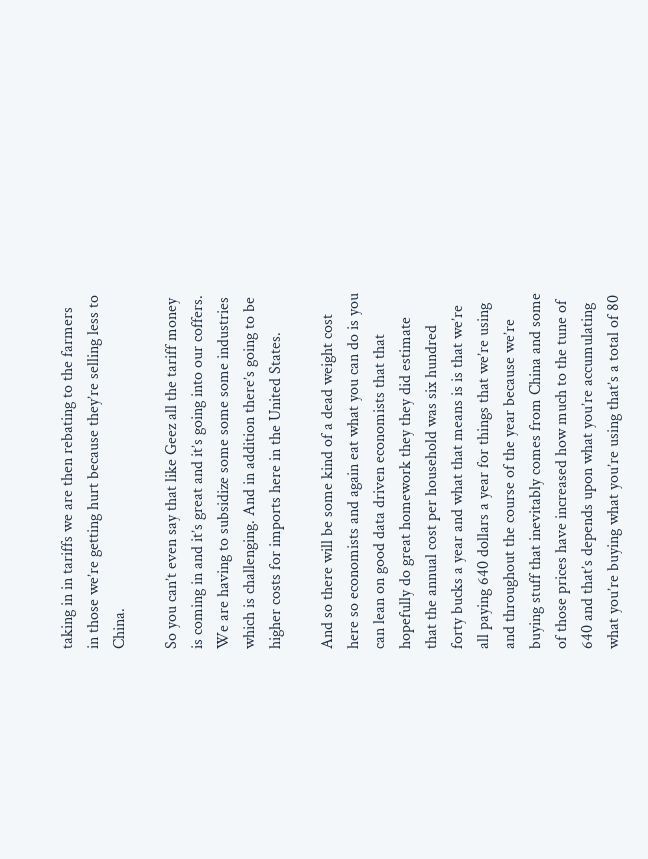taking in in tariffs we are then rebating to the farmers in those we’re getting hurt because they’re selling less to China.

So you can’t even say that like Geez all the tariff money is coming in and it’s great and it’s going into our coffers. We are having to subsidize some some some industries which is challenging. And in addition there’s going to be higher costs for imports here in the United States.

And so there will be some kind of a dead weight cost here so economists and again eat what you can do is you can lean on good data driven economists that that hopefully do great homework they they did estimate that the annual cost per household was six hundred forty bucks a year and what that means is is that we’re all paying 640 dollars a year for things that we’re using and throughout the course of the year because we’re buying stuff that inevitably comes from China and some of those prices have increased how much to the tune of 640 and that’s depends upon what you’re accumulating what you’re buying what you’re using that’s a total of 80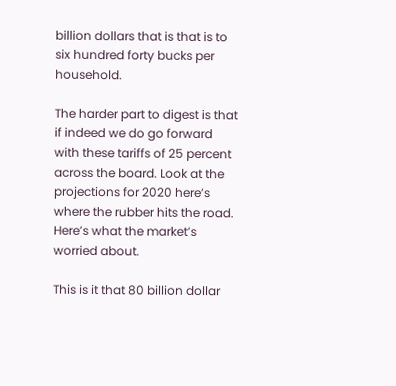billion dollars that is that is to six hundred forty bucks per household.

The harder part to digest is that if indeed we do go forward with these tariffs of 25 percent across the board. Look at the projections for 2020 here’s where the rubber hits the road. Here’s what the market’s worried about.

This is it that 80 billion dollar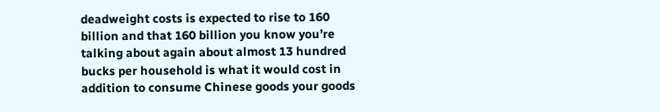deadweight costs is expected to rise to 160 billion and that 160 billion you know you’re talking about again about almost 13 hundred bucks per household is what it would cost in addition to consume Chinese goods your goods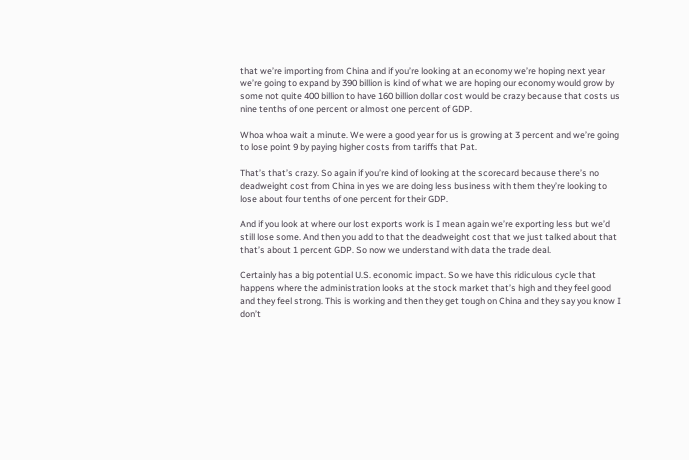that we’re importing from China and if you’re looking at an economy we’re hoping next year we’re going to expand by 390 billion is kind of what we are hoping our economy would grow by some not quite 400 billion to have 160 billion dollar cost would be crazy because that costs us nine tenths of one percent or almost one percent of GDP.

Whoa whoa wait a minute. We were a good year for us is growing at 3 percent and we’re going to lose point 9 by paying higher costs from tariffs that Pat.

That’s that’s crazy. So again if you’re kind of looking at the scorecard because there’s no deadweight cost from China in yes we are doing less business with them they’re looking to lose about four tenths of one percent for their GDP.

And if you look at where our lost exports work is I mean again we’re exporting less but we’d still lose some. And then you add to that the deadweight cost that we just talked about that that’s about 1 percent GDP. So now we understand with data the trade deal.

Certainly has a big potential U.S. economic impact. So we have this ridiculous cycle that happens where the administration looks at the stock market that’s high and they feel good and they feel strong. This is working and then they get tough on China and they say you know I don’t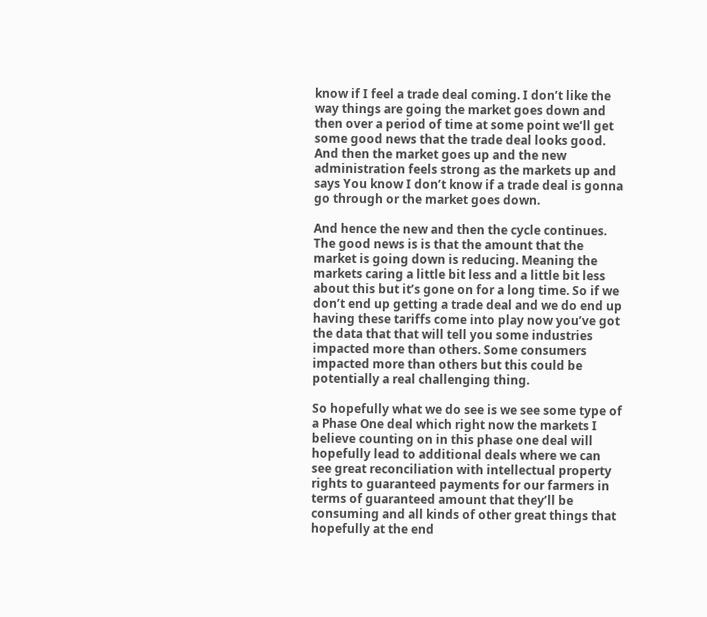know if I feel a trade deal coming. I don’t like the way things are going the market goes down and then over a period of time at some point we’ll get some good news that the trade deal looks good. And then the market goes up and the new administration feels strong as the markets up and says You know I don’t know if a trade deal is gonna go through or the market goes down.

And hence the new and then the cycle continues. The good news is is that the amount that the market is going down is reducing. Meaning the markets caring a little bit less and a little bit less about this but it’s gone on for a long time. So if we don’t end up getting a trade deal and we do end up having these tariffs come into play now you’ve got the data that that will tell you some industries impacted more than others. Some consumers impacted more than others but this could be potentially a real challenging thing.

So hopefully what we do see is we see some type of a Phase One deal which right now the markets I believe counting on in this phase one deal will hopefully lead to additional deals where we can see great reconciliation with intellectual property rights to guaranteed payments for our farmers in terms of guaranteed amount that they’ll be consuming and all kinds of other great things that hopefully at the end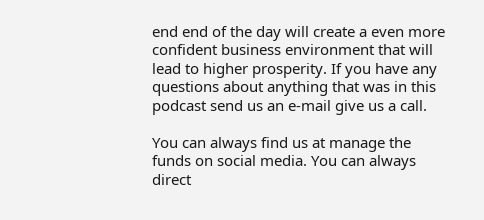end end of the day will create a even more confident business environment that will lead to higher prosperity. If you have any questions about anything that was in this podcast send us an e-mail give us a call.

You can always find us at manage the funds on social media. You can always direct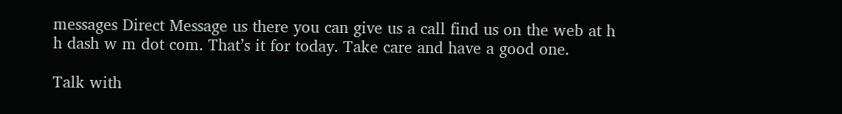messages Direct Message us there you can give us a call find us on the web at h h dash w m dot com. That’s it for today. Take care and have a good one.

Talk with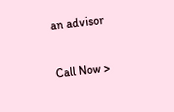an advisor

Call Now >